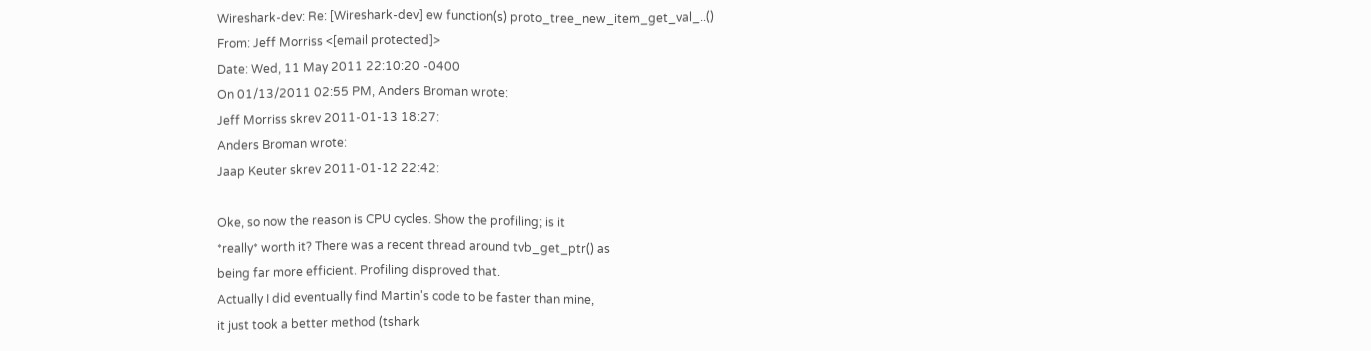Wireshark-dev: Re: [Wireshark-dev] ew function(s) proto_tree_new_item_get_val_..()
From: Jeff Morriss <[email protected]>
Date: Wed, 11 May 2011 22:10:20 -0400
On 01/13/2011 02:55 PM, Anders Broman wrote:
Jeff Morriss skrev 2011-01-13 18:27:
Anders Broman wrote:
Jaap Keuter skrev 2011-01-12 22:42:

Oke, so now the reason is CPU cycles. Show the profiling; is it
*really* worth it? There was a recent thread around tvb_get_ptr() as
being far more efficient. Profiling disproved that.
Actually I did eventually find Martin's code to be faster than mine,
it just took a better method (tshark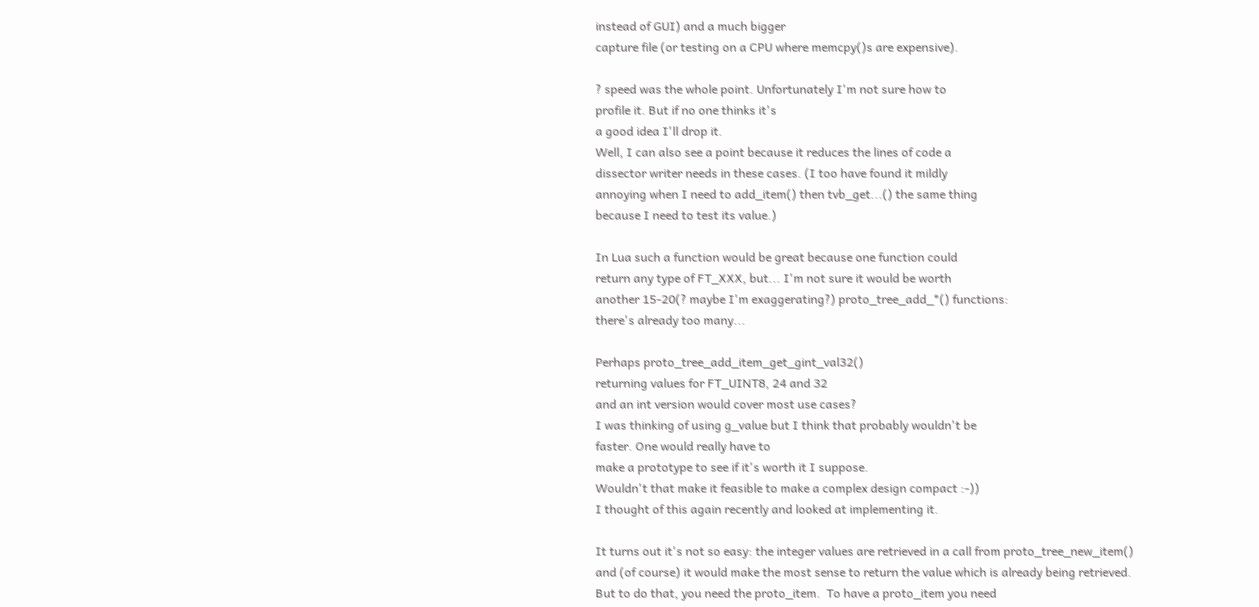instead of GUI) and a much bigger
capture file (or testing on a CPU where memcpy()s are expensive).

? speed was the whole point. Unfortunately I'm not sure how to
profile it. But if no one thinks it's
a good idea I'll drop it.
Well, I can also see a point because it reduces the lines of code a
dissector writer needs in these cases. (I too have found it mildly
annoying when I need to add_item() then tvb_get...() the same thing
because I need to test its value.)

In Lua such a function would be great because one function could
return any type of FT_XXX, but... I'm not sure it would be worth
another 15-20(? maybe I'm exaggerating?) proto_tree_add_*() functions:
there's already too many...

Perhaps proto_tree_add_item_get_gint_val32()
returning values for FT_UINT8, 24 and 32
and an int version would cover most use cases?
I was thinking of using g_value but I think that probably wouldn't be
faster. One would really have to
make a prototype to see if it's worth it I suppose.
Wouldn't that make it feasible to make a complex design compact :-))
I thought of this again recently and looked at implementing it.

It turns out it's not so easy: the integer values are retrieved in a call from proto_tree_new_item() and (of course) it would make the most sense to return the value which is already being retrieved.
But to do that, you need the proto_item.  To have a proto_item you need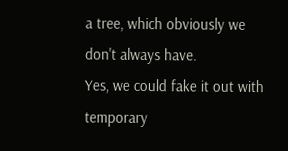a tree, which obviously we don't always have.
Yes, we could fake it out with temporary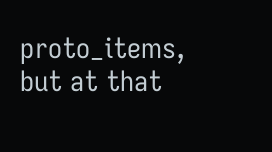proto_items, but at that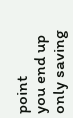point
you end up only saving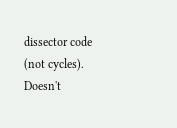dissector code (not cycles).  Doesn't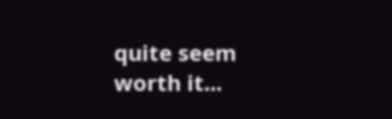quite seem
worth it...